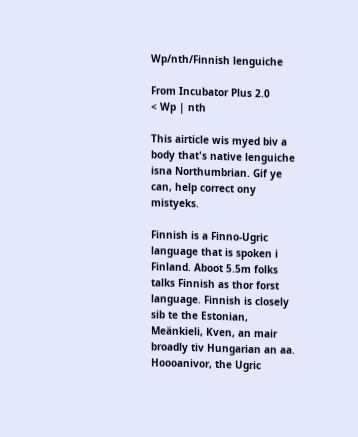Wp/nth/Finnish lenguiche

From Incubator Plus 2.0
< Wp | nth

This airticle wis myed biv a body that's native lenguiche isna Northumbrian. Gif ye can, help correct ony mistyeks.

Finnish is a Finno-Ugric language that is spoken i Finland. Aboot 5.5m folks talks Finnish as thor forst language. Finnish is closely sib te the Estonian, Meänkieli, Kven, an mair broadly tiv Hungarian an aa. Hoooanivor, the Ugric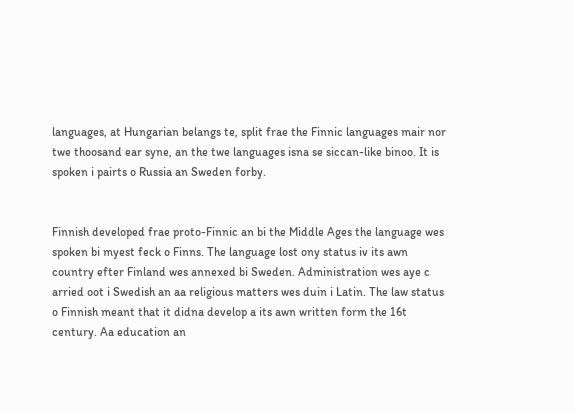languages, at Hungarian belangs te, split frae the Finnic languages mair nor twe thoosand ear syne, an the twe languages isna se siccan-like binoo. It is spoken i pairts o Russia an Sweden forby.


Finnish developed frae proto-Finnic an bi the Middle Ages the language wes spoken bi myest feck o Finns. The language lost ony status iv its awn country efter Finland wes annexed bi Sweden. Administration wes aye c arried oot i Swedish an aa religious matters wes duin i Latin. The law status o Finnish meant that it didna develop a its awn written form the 16t century. Aa education an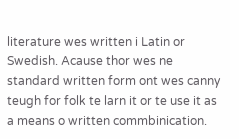literature wes written i Latin or Swedish. Acause thor wes ne standard written form ont wes canny teugh for folk te larn it or te use it as a means o written commbinication.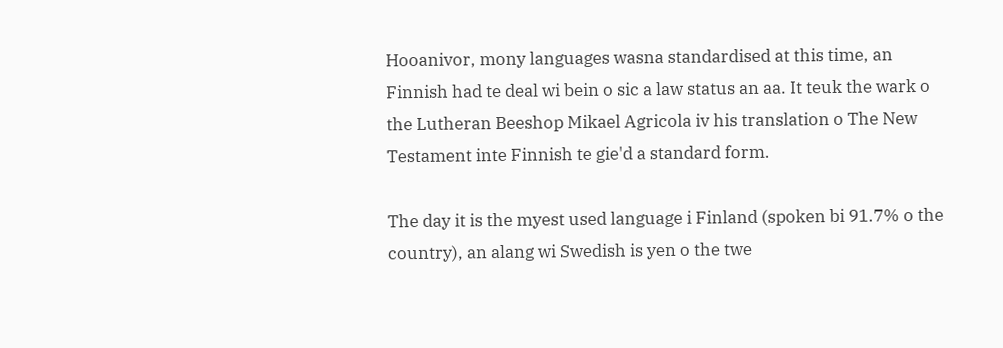Hooanivor, mony languages wasna standardised at this time, an Finnish had te deal wi bein o sic a law status an aa. It teuk the wark o the Lutheran Beeshop Mikael Agricola iv his translation o The New Testament inte Finnish te gie'd a standard form.

The day it is the myest used language i Finland (spoken bi 91.7% o the country), an alang wi Swedish is yen o the twe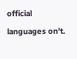official languages on't.